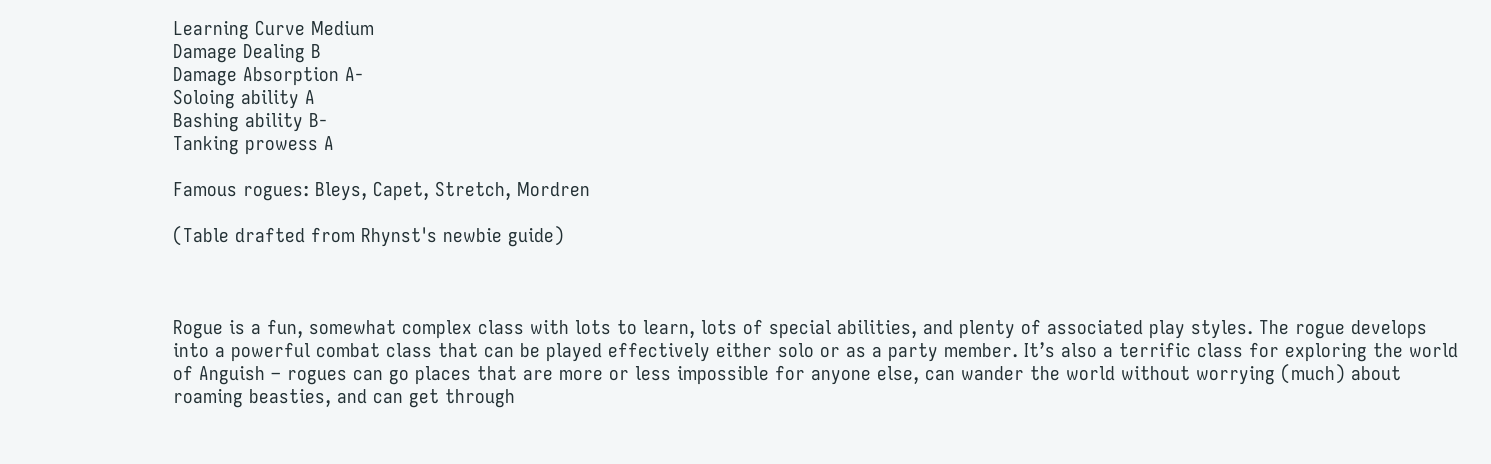Learning Curve Medium
Damage Dealing B
Damage Absorption A-
Soloing ability A
Bashing ability B-
Tanking prowess A

Famous rogues: Bleys, Capet, Stretch, Mordren

(Table drafted from Rhynst's newbie guide)



Rogue is a fun, somewhat complex class with lots to learn, lots of special abilities, and plenty of associated play styles. The rogue develops into a powerful combat class that can be played effectively either solo or as a party member. It’s also a terrific class for exploring the world of Anguish – rogues can go places that are more or less impossible for anyone else, can wander the world without worrying (much) about roaming beasties, and can get through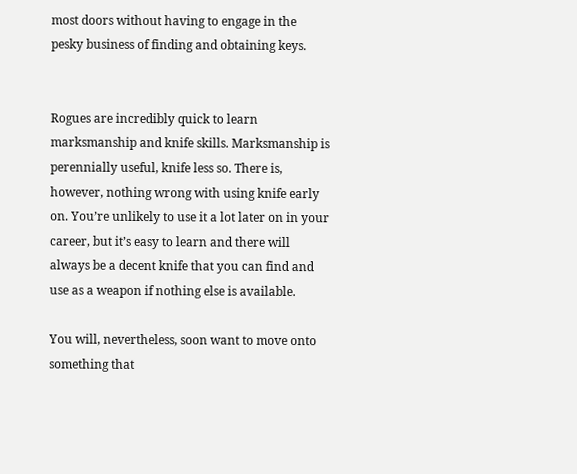most doors without having to engage in the pesky business of finding and obtaining keys.


Rogues are incredibly quick to learn marksmanship and knife skills. Marksmanship is perennially useful, knife less so. There is, however, nothing wrong with using knife early on. You’re unlikely to use it a lot later on in your career, but it’s easy to learn and there will always be a decent knife that you can find and use as a weapon if nothing else is available.

You will, nevertheless, soon want to move onto something that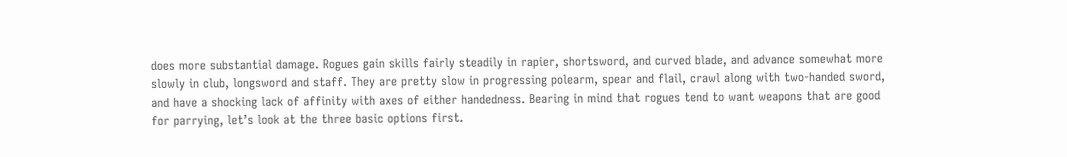does more substantial damage. Rogues gain skills fairly steadily in rapier, shortsword, and curved blade, and advance somewhat more slowly in club, longsword and staff. They are pretty slow in progressing polearm, spear and flail, crawl along with two-handed sword, and have a shocking lack of affinity with axes of either handedness. Bearing in mind that rogues tend to want weapons that are good for parrying, let’s look at the three basic options first.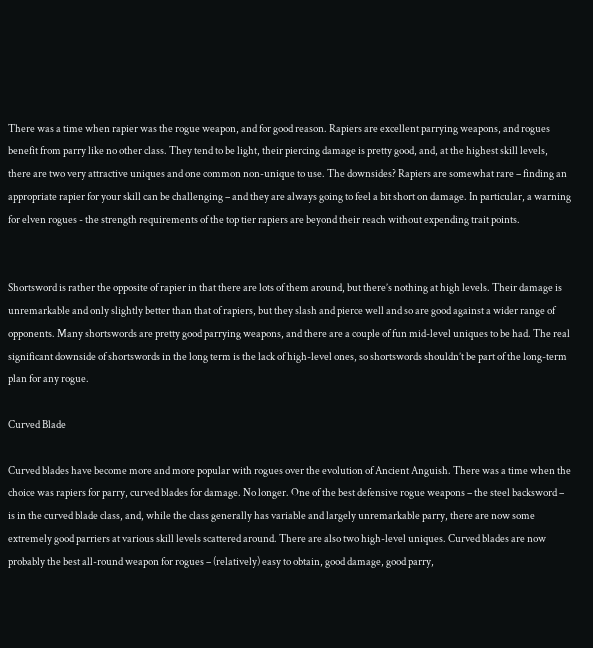There was a time when rapier was the rogue weapon, and for good reason. Rapiers are excellent parrying weapons, and rogues benefit from parry like no other class. They tend to be light, their piercing damage is pretty good, and, at the highest skill levels, there are two very attractive uniques and one common non-unique to use. The downsides? Rapiers are somewhat rare – finding an appropriate rapier for your skill can be challenging – and they are always going to feel a bit short on damage. In particular, a warning for elven rogues - the strength requirements of the top tier rapiers are beyond their reach without expending trait points.


Shortsword is rather the opposite of rapier in that there are lots of them around, but there’s nothing at high levels. Their damage is unremarkable and only slightly better than that of rapiers, but they slash and pierce well and so are good against a wider range of opponents. Many shortswords are pretty good parrying weapons, and there are a couple of fun mid-level uniques to be had. The real significant downside of shortswords in the long term is the lack of high-level ones, so shortswords shouldn’t be part of the long-term plan for any rogue.

Curved Blade

Curved blades have become more and more popular with rogues over the evolution of Ancient Anguish. There was a time when the choice was rapiers for parry, curved blades for damage. No longer. One of the best defensive rogue weapons – the steel backsword – is in the curved blade class, and, while the class generally has variable and largely unremarkable parry, there are now some extremely good parriers at various skill levels scattered around. There are also two high-level uniques. Curved blades are now probably the best all-round weapon for rogues – (relatively) easy to obtain, good damage, good parry,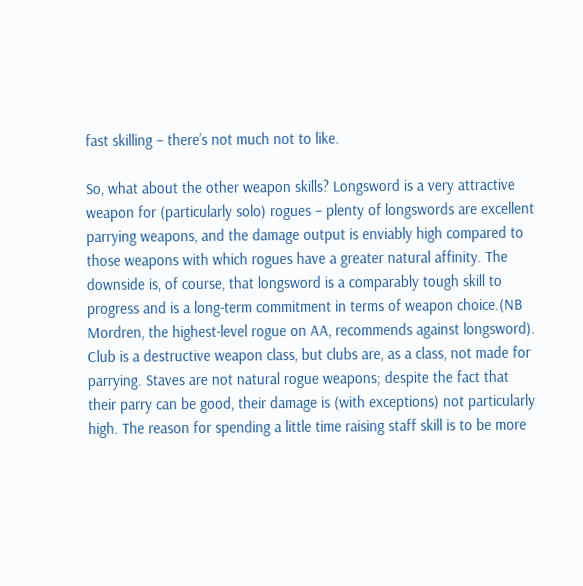fast skilling – there’s not much not to like.

So, what about the other weapon skills? Longsword is a very attractive weapon for (particularly solo) rogues – plenty of longswords are excellent parrying weapons, and the damage output is enviably high compared to those weapons with which rogues have a greater natural affinity. The downside is, of course, that longsword is a comparably tough skill to progress and is a long-term commitment in terms of weapon choice.(NB Mordren, the highest-level rogue on AA, recommends against longsword). Club is a destructive weapon class, but clubs are, as a class, not made for parrying. Staves are not natural rogue weapons; despite the fact that their parry can be good, their damage is (with exceptions) not particularly high. The reason for spending a little time raising staff skill is to be more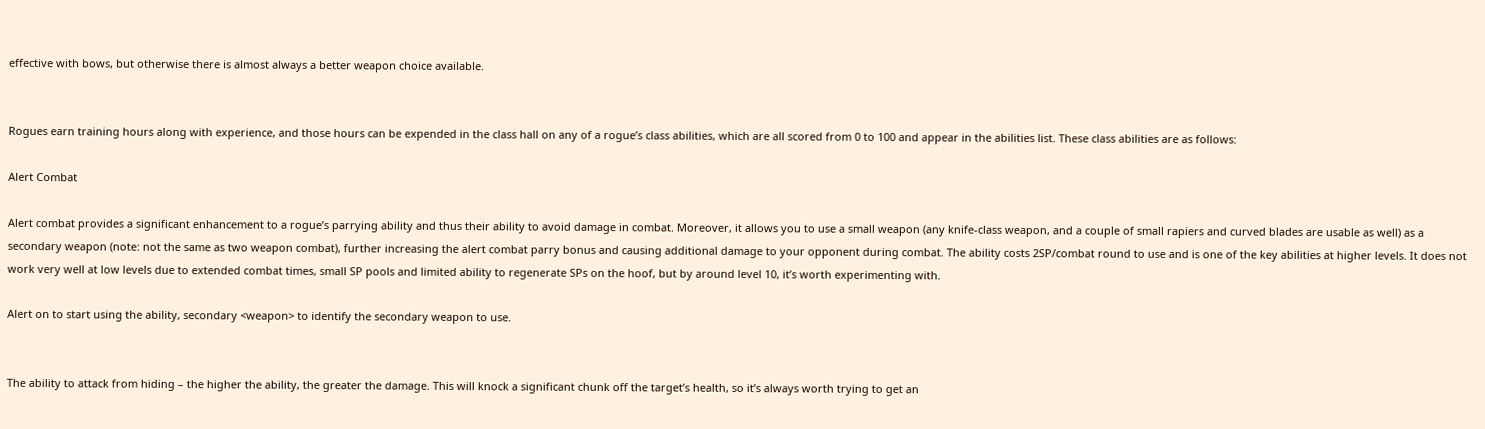effective with bows, but otherwise there is almost always a better weapon choice available.


Rogues earn training hours along with experience, and those hours can be expended in the class hall on any of a rogue’s class abilities, which are all scored from 0 to 100 and appear in the abilities list. These class abilities are as follows:

Alert Combat

Alert combat provides a significant enhancement to a rogue’s parrying ability and thus their ability to avoid damage in combat. Moreover, it allows you to use a small weapon (any knife-class weapon, and a couple of small rapiers and curved blades are usable as well) as a secondary weapon (note: not the same as two weapon combat), further increasing the alert combat parry bonus and causing additional damage to your opponent during combat. The ability costs 2SP/combat round to use and is one of the key abilities at higher levels. It does not work very well at low levels due to extended combat times, small SP pools and limited ability to regenerate SPs on the hoof, but by around level 10, it’s worth experimenting with.

Alert on to start using the ability, secondary <weapon> to identify the secondary weapon to use.


The ability to attack from hiding – the higher the ability, the greater the damage. This will knock a significant chunk off the target’s health, so it’s always worth trying to get an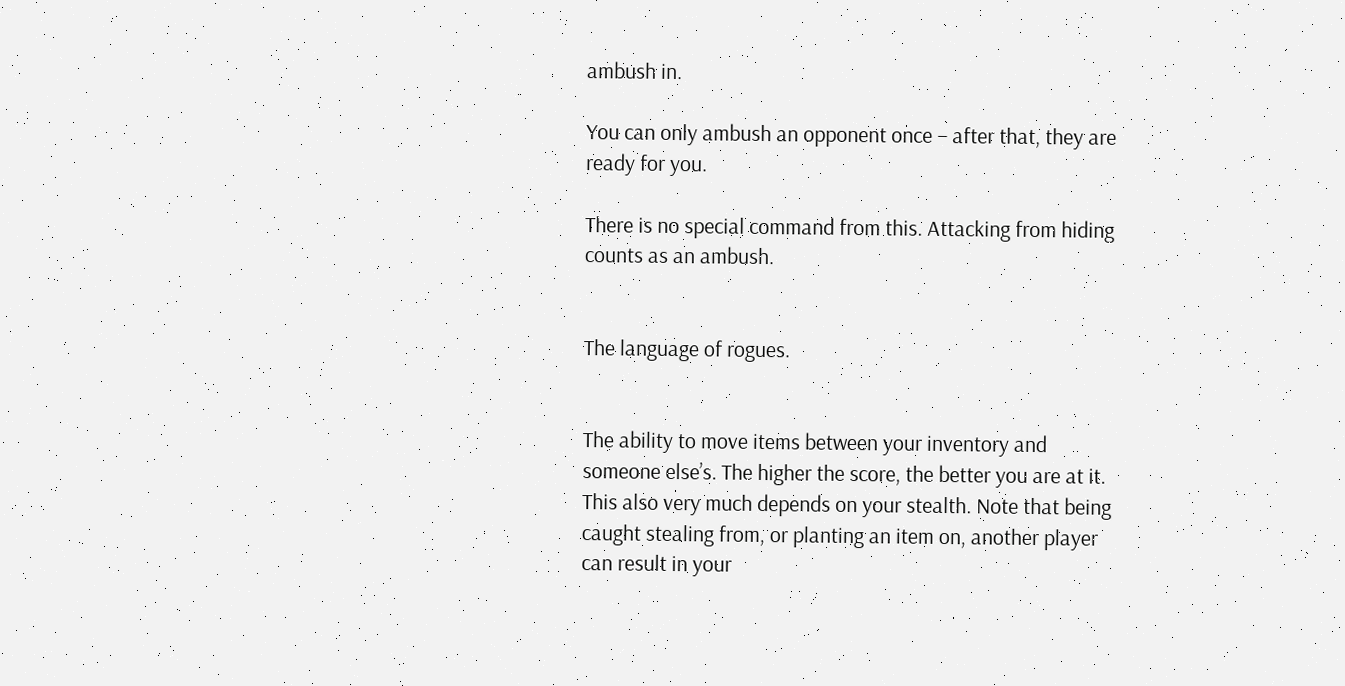ambush in.

You can only ambush an opponent once – after that, they are ready for you.

There is no special command from this. Attacking from hiding counts as an ambush.


The language of rogues.


The ability to move items between your inventory and someone else’s. The higher the score, the better you are at it. This also very much depends on your stealth. Note that being caught stealing from, or planting an item on, another player can result in your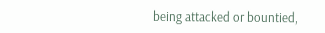being attacked or bountied,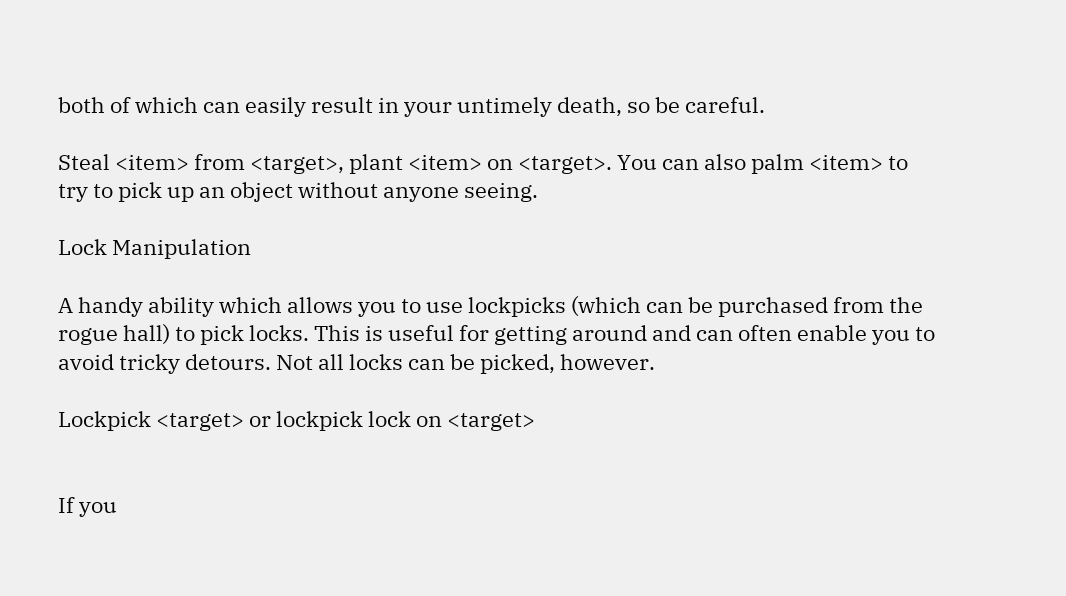both of which can easily result in your untimely death, so be careful.

Steal <item> from <target>, plant <item> on <target>. You can also palm <item> to try to pick up an object without anyone seeing.

Lock Manipulation

A handy ability which allows you to use lockpicks (which can be purchased from the rogue hall) to pick locks. This is useful for getting around and can often enable you to avoid tricky detours. Not all locks can be picked, however.

Lockpick <target> or lockpick lock on <target>


If you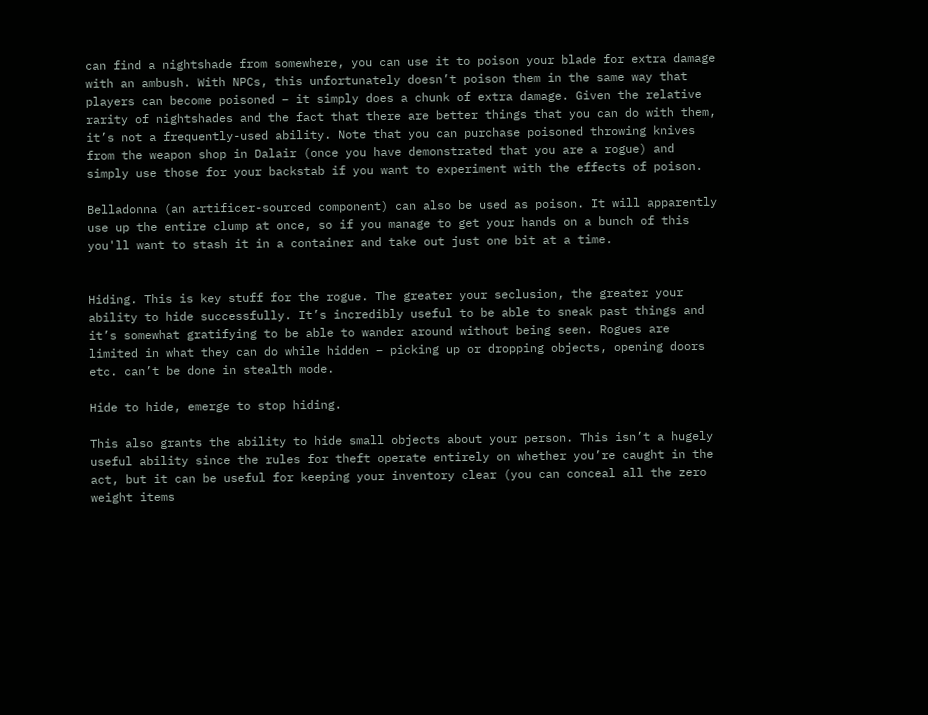can find a nightshade from somewhere, you can use it to poison your blade for extra damage with an ambush. With NPCs, this unfortunately doesn’t poison them in the same way that players can become poisoned – it simply does a chunk of extra damage. Given the relative rarity of nightshades and the fact that there are better things that you can do with them, it’s not a frequently-used ability. Note that you can purchase poisoned throwing knives from the weapon shop in Dalair (once you have demonstrated that you are a rogue) and simply use those for your backstab if you want to experiment with the effects of poison.

Belladonna (an artificer-sourced component) can also be used as poison. It will apparently use up the entire clump at once, so if you manage to get your hands on a bunch of this you'll want to stash it in a container and take out just one bit at a time.


Hiding. This is key stuff for the rogue. The greater your seclusion, the greater your ability to hide successfully. It’s incredibly useful to be able to sneak past things and it’s somewhat gratifying to be able to wander around without being seen. Rogues are limited in what they can do while hidden – picking up or dropping objects, opening doors etc. can’t be done in stealth mode.

Hide to hide, emerge to stop hiding.

This also grants the ability to hide small objects about your person. This isn’t a hugely useful ability since the rules for theft operate entirely on whether you’re caught in the act, but it can be useful for keeping your inventory clear (you can conceal all the zero weight items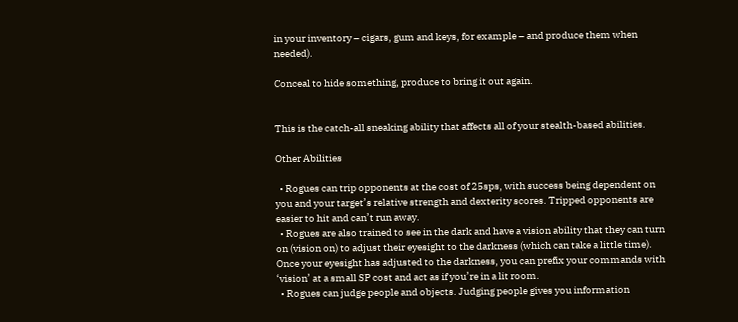in your inventory – cigars, gum and keys, for example – and produce them when needed).

Conceal to hide something, produce to bring it out again.


This is the catch-all sneaking ability that affects all of your stealth-based abilities.

Other Abilities

  • Rogues can trip opponents at the cost of 25sps, with success being dependent on you and your target’s relative strength and dexterity scores. Tripped opponents are easier to hit and can’t run away.
  • Rogues are also trained to see in the dark and have a vision ability that they can turn on (vision on) to adjust their eyesight to the darkness (which can take a little time). Once your eyesight has adjusted to the darkness, you can prefix your commands with ‘vision’ at a small SP cost and act as if you’re in a lit room.
  • Rogues can judge people and objects. Judging people gives you information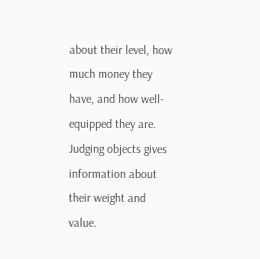about their level, how much money they have, and how well-equipped they are. Judging objects gives information about their weight and value.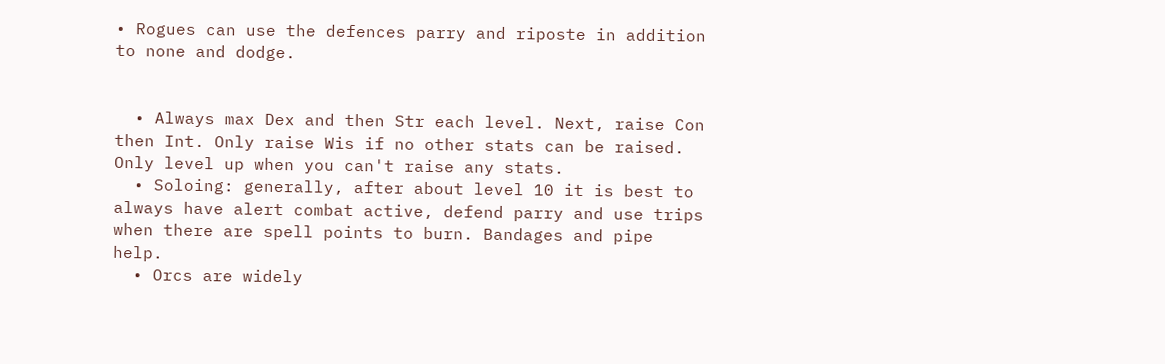• Rogues can use the defences parry and riposte in addition to none and dodge.


  • Always max Dex and then Str each level. Next, raise Con then Int. Only raise Wis if no other stats can be raised. Only level up when you can't raise any stats.
  • Soloing: generally, after about level 10 it is best to always have alert combat active, defend parry and use trips when there are spell points to burn. Bandages and pipe help.
  • Orcs are widely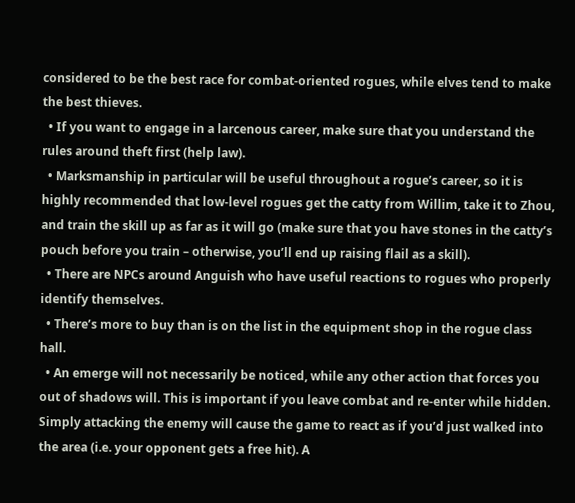considered to be the best race for combat-oriented rogues, while elves tend to make the best thieves.
  • If you want to engage in a larcenous career, make sure that you understand the rules around theft first (help law).
  • Marksmanship in particular will be useful throughout a rogue’s career, so it is highly recommended that low-level rogues get the catty from Willim, take it to Zhou, and train the skill up as far as it will go (make sure that you have stones in the catty’s pouch before you train – otherwise, you’ll end up raising flail as a skill).
  • There are NPCs around Anguish who have useful reactions to rogues who properly identify themselves.
  • There’s more to buy than is on the list in the equipment shop in the rogue class hall.
  • An emerge will not necessarily be noticed, while any other action that forces you out of shadows will. This is important if you leave combat and re-enter while hidden. Simply attacking the enemy will cause the game to react as if you’d just walked into the area (i.e. your opponent gets a free hit). A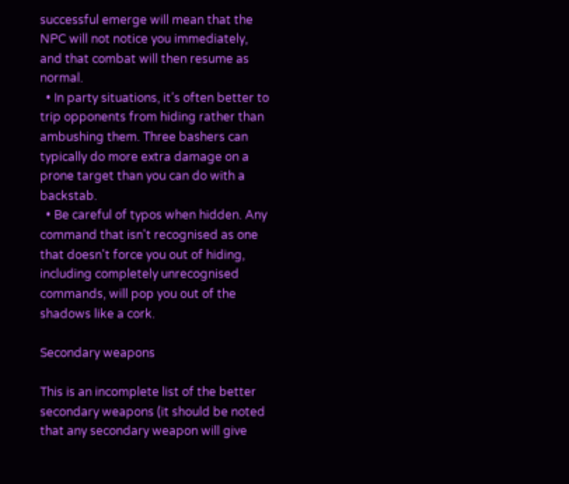successful emerge will mean that the NPC will not notice you immediately, and that combat will then resume as normal.
  • In party situations, it’s often better to trip opponents from hiding rather than ambushing them. Three bashers can typically do more extra damage on a prone target than you can do with a backstab.
  • Be careful of typos when hidden. Any command that isn't recognised as one that doesn't force you out of hiding, including completely unrecognised commands, will pop you out of the shadows like a cork.

Secondary weapons

This is an incomplete list of the better secondary weapons (it should be noted that any secondary weapon will give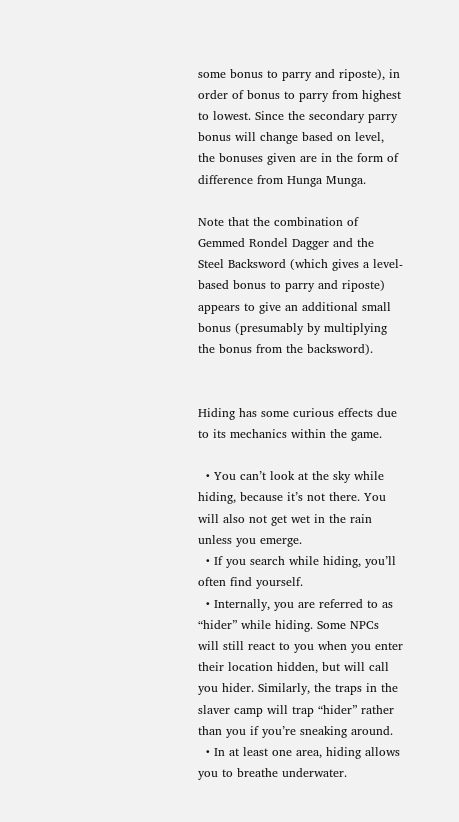some bonus to parry and riposte), in order of bonus to parry from highest to lowest. Since the secondary parry bonus will change based on level, the bonuses given are in the form of difference from Hunga Munga.

Note that the combination of Gemmed Rondel Dagger and the Steel Backsword (which gives a level-based bonus to parry and riposte) appears to give an additional small bonus (presumably by multiplying the bonus from the backsword).


Hiding has some curious effects due to its mechanics within the game.

  • You can’t look at the sky while hiding, because it’s not there. You will also not get wet in the rain unless you emerge.
  • If you search while hiding, you’ll often find yourself.
  • Internally, you are referred to as “hider” while hiding. Some NPCs will still react to you when you enter their location hidden, but will call you hider. Similarly, the traps in the slaver camp will trap “hider” rather than you if you’re sneaking around.
  • In at least one area, hiding allows you to breathe underwater.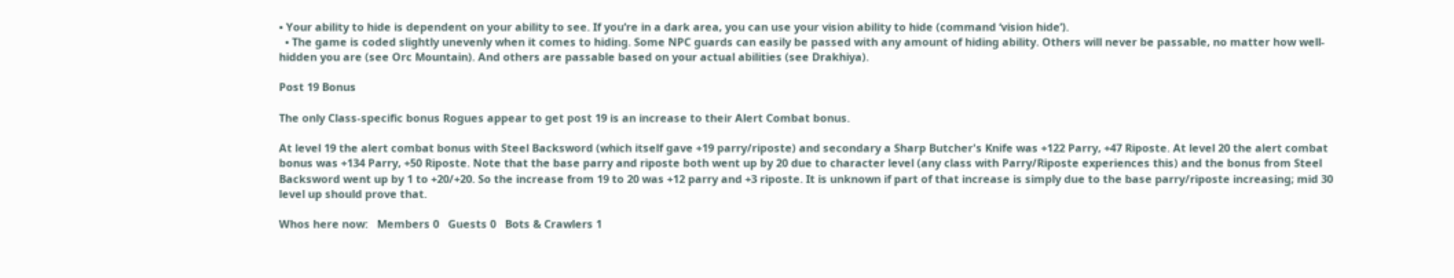• Your ability to hide is dependent on your ability to see. If you’re in a dark area, you can use your vision ability to hide (command ‘vision hide’).
  • The game is coded slightly unevenly when it comes to hiding. Some NPC guards can easily be passed with any amount of hiding ability. Others will never be passable, no matter how well-hidden you are (see Orc Mountain). And others are passable based on your actual abilities (see Drakhiya).

Post 19 Bonus

The only Class-specific bonus Rogues appear to get post 19 is an increase to their Alert Combat bonus.

At level 19 the alert combat bonus with Steel Backsword (which itself gave +19 parry/riposte) and secondary a Sharp Butcher's Knife was +122 Parry, +47 Riposte. At level 20 the alert combat bonus was +134 Parry, +50 Riposte. Note that the base parry and riposte both went up by 20 due to character level (any class with Parry/Riposte experiences this) and the bonus from Steel Backsword went up by 1 to +20/+20. So the increase from 19 to 20 was +12 parry and +3 riposte. It is unknown if part of that increase is simply due to the base parry/riposte increasing; mid 30 level up should prove that.

Whos here now:   Members 0   Guests 0   Bots & Crawlers 1